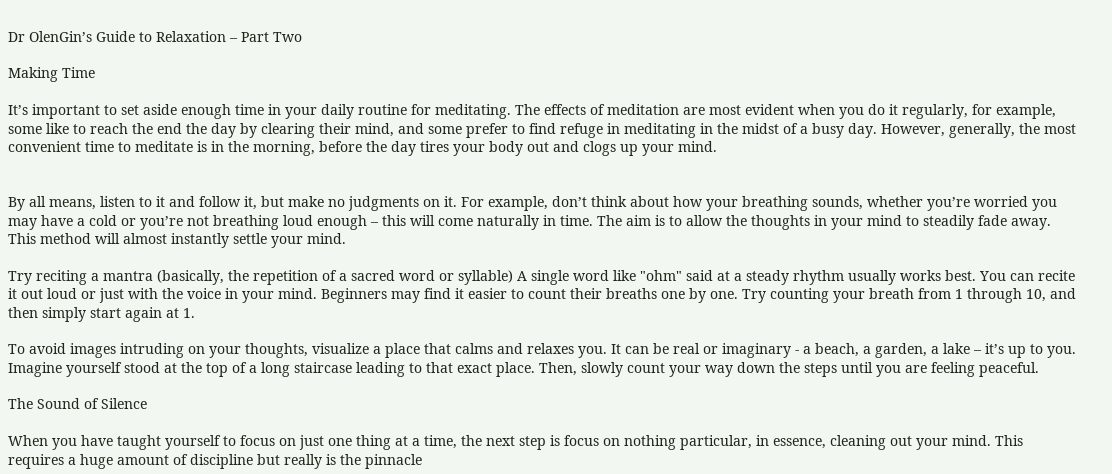Dr OlenGin’s Guide to Relaxation – Part Two

Making Time

It’s important to set aside enough time in your daily routine for meditating. The effects of meditation are most evident when you do it regularly, for example, some like to reach the end the day by clearing their mind, and some prefer to find refuge in meditating in the midst of a busy day. However, generally, the most convenient time to meditate is in the morning, before the day tires your body out and clogs up your mind.


By all means, listen to it and follow it, but make no judgments on it. For example, don’t think about how your breathing sounds, whether you’re worried you may have a cold or you’re not breathing loud enough – this will come naturally in time. The aim is to allow the thoughts in your mind to steadily fade away. This method will almost instantly settle your mind.

Try reciting a mantra (basically, the repetition of a sacred word or syllable) A single word like "ohm" said at a steady rhythm usually works best. You can recite it out loud or just with the voice in your mind. Beginners may find it easier to count their breaths one by one. Try counting your breath from 1 through 10, and then simply start again at 1.

To avoid images intruding on your thoughts, visualize a place that calms and relaxes you. It can be real or imaginary - a beach, a garden, a lake – it’s up to you. Imagine yourself stood at the top of a long staircase leading to that exact place. Then, slowly count your way down the steps until you are feeling peaceful.

The Sound of Silence

When you have taught yourself to focus on just one thing at a time, the next step is focus on nothing particular, in essence, cleaning out your mind. This requires a huge amount of discipline but really is the pinnacle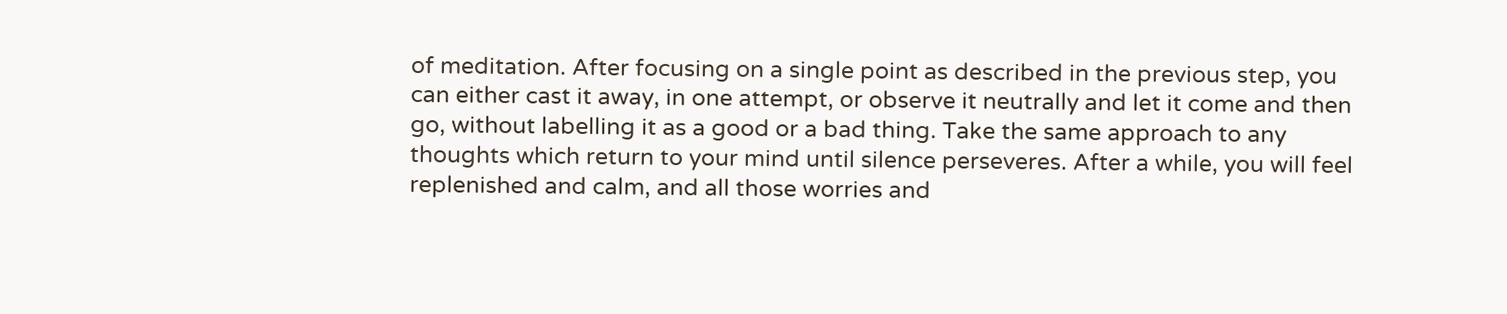of meditation. After focusing on a single point as described in the previous step, you can either cast it away, in one attempt, or observe it neutrally and let it come and then go, without labelling it as a good or a bad thing. Take the same approach to any thoughts which return to your mind until silence perseveres. After a while, you will feel replenished and calm, and all those worries and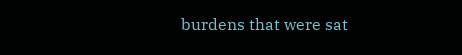burdens that were sat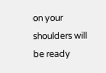on your shoulders will be ready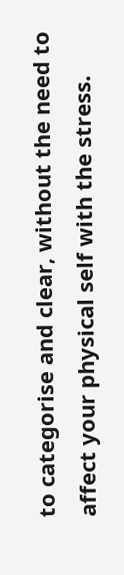to categorise and clear, without the need to affect your physical self with the stress.